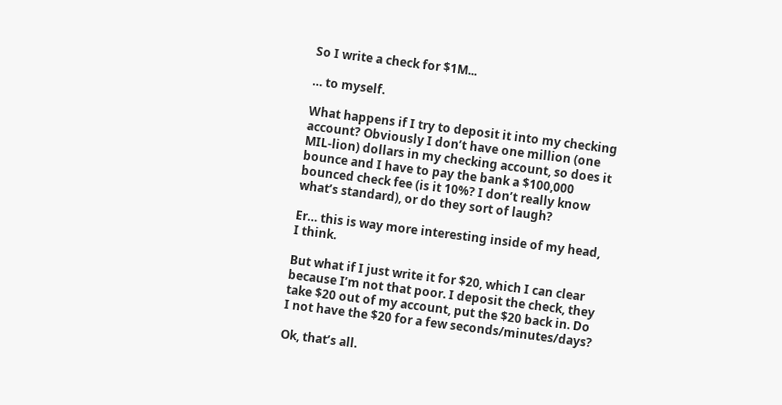So I write a check for $1M...

… to myself.

What happens if I try to deposit it into my checking account? Obviously I don’t have one million (one MIL-lion) dollars in my checking account, so does it bounce and I have to pay the bank a $100,000 bounced check fee (is it 10%? I don’t really know what’s standard), or do they sort of laugh?

Er… this is way more interesting inside of my head, I think.

But what if I just write it for $20, which I can clear because I’m not that poor. I deposit the check, they take $20 out of my account, put the $20 back in. Do I not have the $20 for a few seconds/minutes/days?

Ok, that’s all.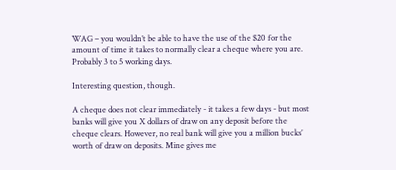WAG – you wouldn’t be able to have the use of the $20 for the amount of time it takes to normally clear a cheque where you are. Probably 3 to 5 working days.

Interesting question, though.

A cheque does not clear immediately - it takes a few days - but most banks will give you X dollars of draw on any deposit before the cheque clears. However, no real bank will give you a million bucks’ worth of draw on deposits. Mine gives me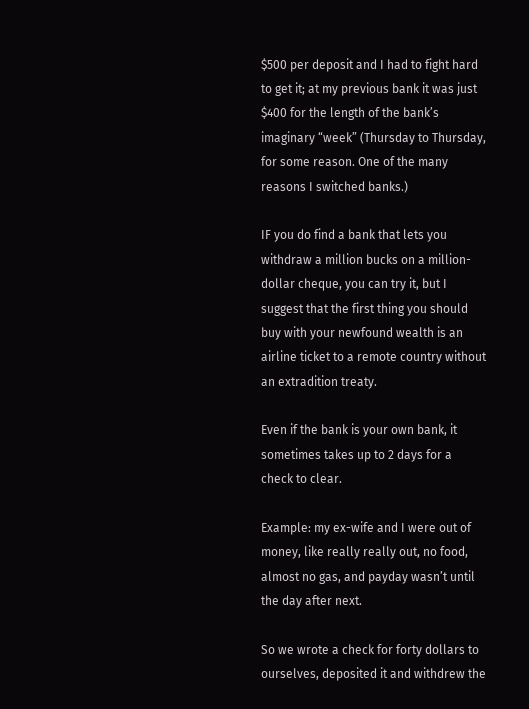$500 per deposit and I had to fight hard to get it; at my previous bank it was just $400 for the length of the bank’s imaginary “week” (Thursday to Thursday, for some reason. One of the many reasons I switched banks.)

IF you do find a bank that lets you withdraw a million bucks on a million-dollar cheque, you can try it, but I suggest that the first thing you should buy with your newfound wealth is an airline ticket to a remote country without an extradition treaty.

Even if the bank is your own bank, it sometimes takes up to 2 days for a check to clear.

Example: my ex-wife and I were out of money, like really really out, no food, almost no gas, and payday wasn’t until the day after next.

So we wrote a check for forty dollars to ourselves, deposited it and withdrew the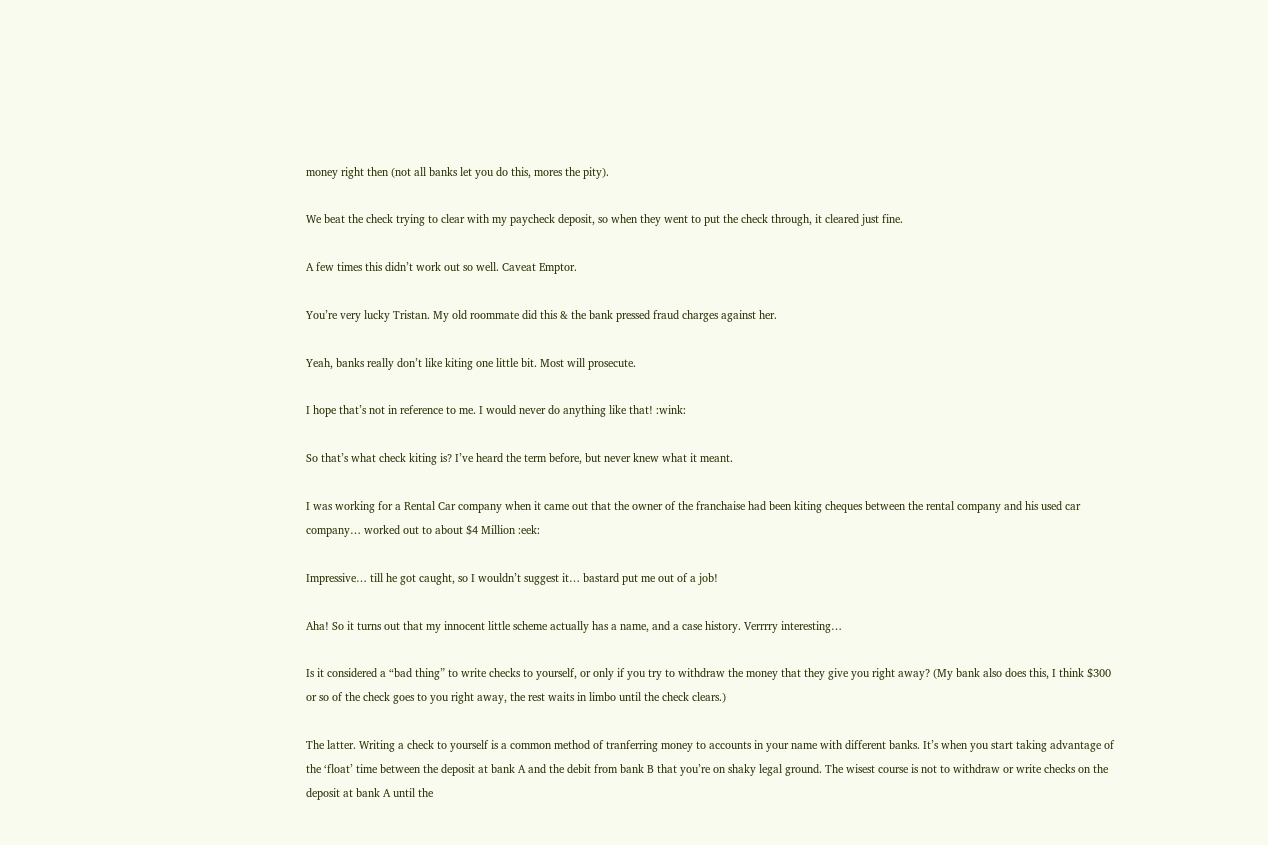money right then (not all banks let you do this, mores the pity).

We beat the check trying to clear with my paycheck deposit, so when they went to put the check through, it cleared just fine.

A few times this didn’t work out so well. Caveat Emptor.

You’re very lucky Tristan. My old roommate did this & the bank pressed fraud charges against her.

Yeah, banks really don’t like kiting one little bit. Most will prosecute.

I hope that’s not in reference to me. I would never do anything like that! :wink:

So that’s what check kiting is? I’ve heard the term before, but never knew what it meant.

I was working for a Rental Car company when it came out that the owner of the franchaise had been kiting cheques between the rental company and his used car company… worked out to about $4 Million :eek:

Impressive… till he got caught, so I wouldn’t suggest it… bastard put me out of a job!

Aha! So it turns out that my innocent little scheme actually has a name, and a case history. Verrrry interesting…

Is it considered a “bad thing” to write checks to yourself, or only if you try to withdraw the money that they give you right away? (My bank also does this, I think $300 or so of the check goes to you right away, the rest waits in limbo until the check clears.)

The latter. Writing a check to yourself is a common method of tranferring money to accounts in your name with different banks. It’s when you start taking advantage of the ‘float’ time between the deposit at bank A and the debit from bank B that you’re on shaky legal ground. The wisest course is not to withdraw or write checks on the deposit at bank A until the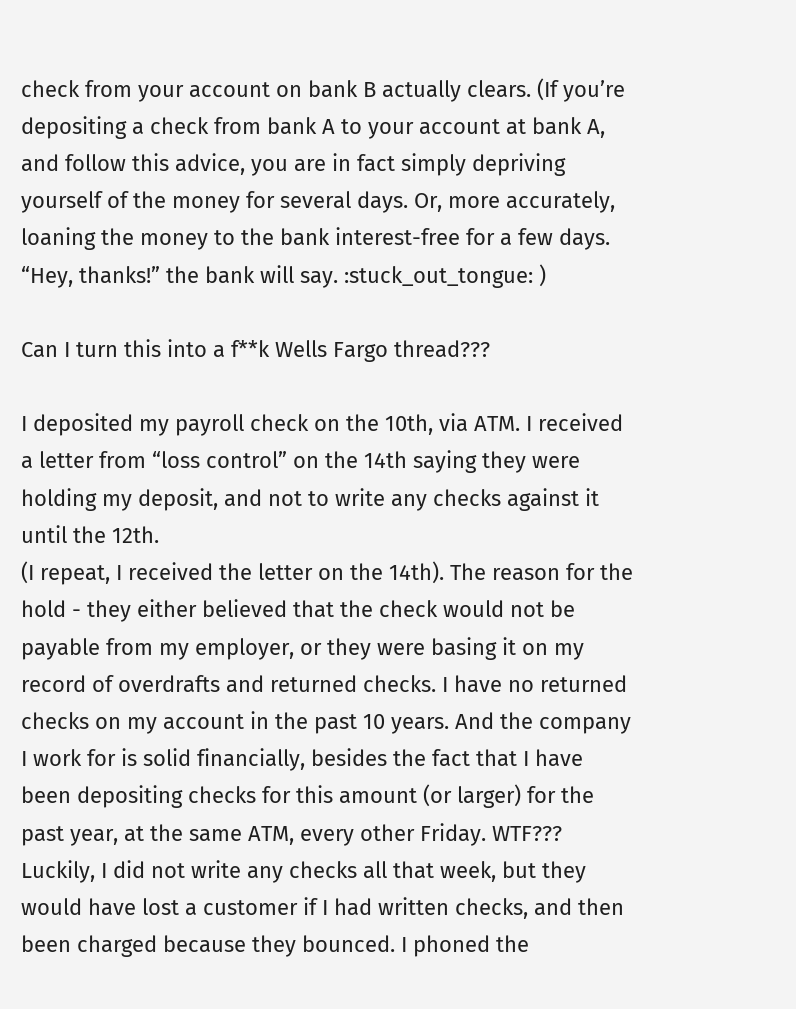check from your account on bank B actually clears. (If you’re depositing a check from bank A to your account at bank A, and follow this advice, you are in fact simply depriving yourself of the money for several days. Or, more accurately, loaning the money to the bank interest-free for a few days. “Hey, thanks!” the bank will say. :stuck_out_tongue: )

Can I turn this into a f**k Wells Fargo thread???

I deposited my payroll check on the 10th, via ATM. I received a letter from “loss control” on the 14th saying they were holding my deposit, and not to write any checks against it until the 12th.
(I repeat, I received the letter on the 14th). The reason for the hold - they either believed that the check would not be payable from my employer, or they were basing it on my record of overdrafts and returned checks. I have no returned checks on my account in the past 10 years. And the company I work for is solid financially, besides the fact that I have been depositing checks for this amount (or larger) for the past year, at the same ATM, every other Friday. WTF??? Luckily, I did not write any checks all that week, but they would have lost a customer if I had written checks, and then been charged because they bounced. I phoned the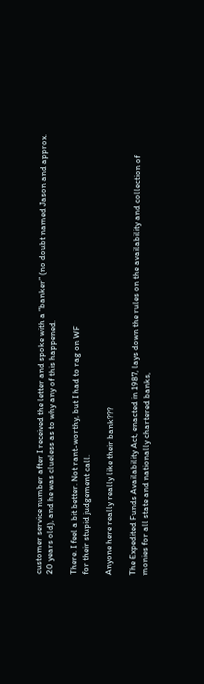customer service number after I received the letter and spoke with a “banker” (no doubt named Jason and approx. 20 years old), and he was clueless as to why any of this happened.

There. I feel a bit better. Not rant-worthy, but I had to rag on WF
for their stupid judgement call.

Anyone here really really like their bank???

The Expedited Funds Availability Act, enacted in 1987, lays down the rules on the availability and collection of monies for all state and nationally chartered banks,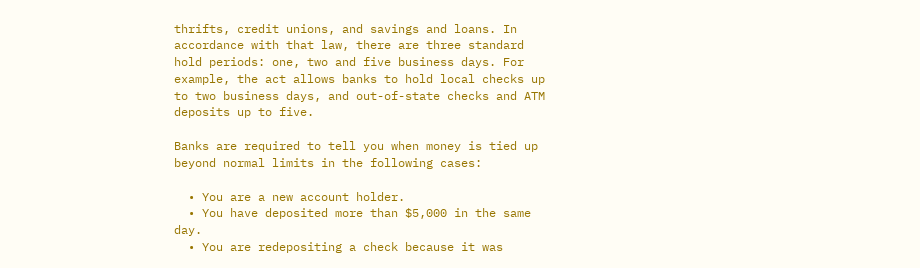thrifts, credit unions, and savings and loans. In accordance with that law, there are three standard hold periods: one, two and five business days. For example, the act allows banks to hold local checks up to two business days, and out-of-state checks and ATM deposits up to five.

Banks are required to tell you when money is tied up beyond normal limits in the following cases:

  • You are a new account holder.
  • You have deposited more than $5,000 in the same day.
  • You are redepositing a check because it was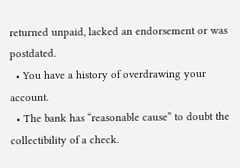returned unpaid, lacked an endorsement or was postdated.
  • You have a history of overdrawing your account.
  • The bank has “reasonable cause” to doubt the collectibility of a check.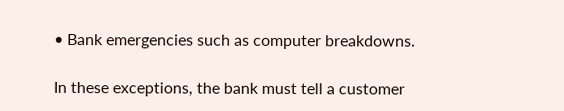• Bank emergencies such as computer breakdowns.

In these exceptions, the bank must tell a customer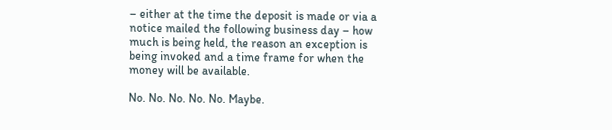– either at the time the deposit is made or via a notice mailed the following business day – how much is being held, the reason an exception is being invoked and a time frame for when the money will be available.

No. No. No. No. No. Maybe.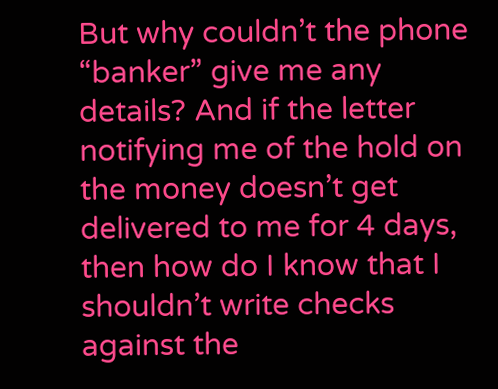But why couldn’t the phone “banker” give me any details? And if the letter notifying me of the hold on the money doesn’t get delivered to me for 4 days, then how do I know that I shouldn’t write checks against the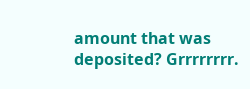amount that was deposited? Grrrrrrrr.